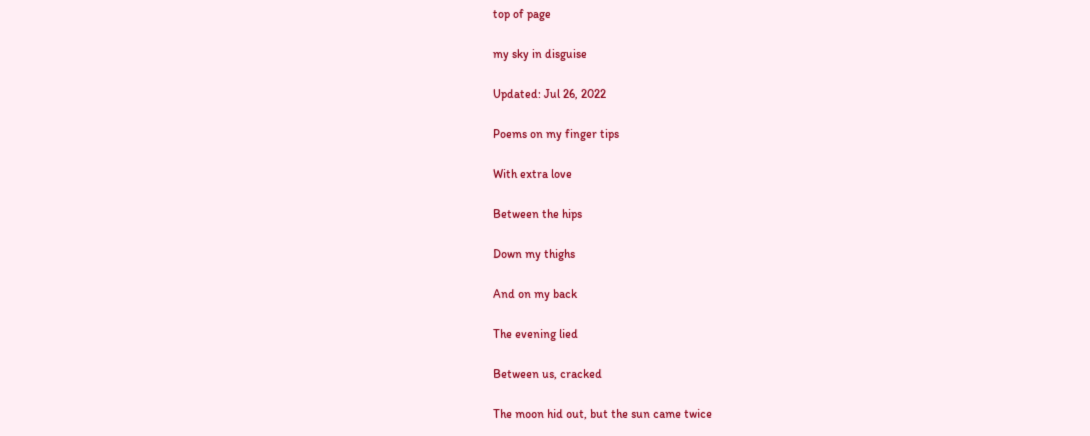top of page

my sky in disguise

Updated: Jul 26, 2022

Poems on my finger tips

With extra love

Between the hips

Down my thighs

And on my back

The evening lied

Between us, cracked

The moon hid out, but the sun came twice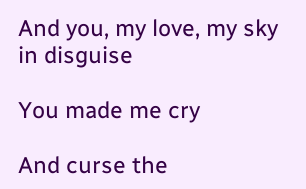And you, my love, my sky in disguise

You made me cry

And curse the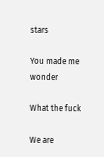stars

You made me wonder

What the fuck

We are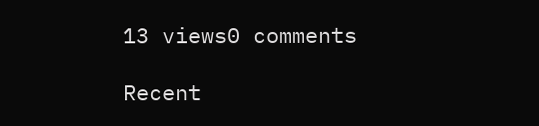13 views0 comments

Recent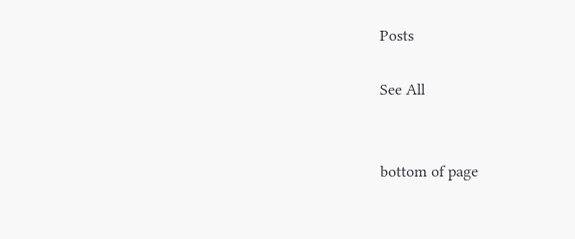Posts

See All


bottom of page